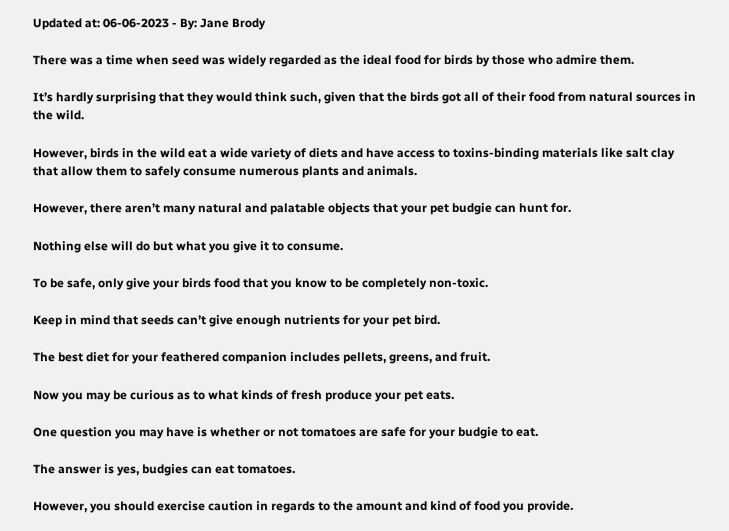Updated at: 06-06-2023 - By: Jane Brody

There was a time when seed was widely regarded as the ideal food for birds by those who admire them.

It’s hardly surprising that they would think such, given that the birds got all of their food from natural sources in the wild.

However, birds in the wild eat a wide variety of diets and have access to toxins-binding materials like salt clay that allow them to safely consume numerous plants and animals.

However, there aren’t many natural and palatable objects that your pet budgie can hunt for.

Nothing else will do but what you give it to consume.

To be safe, only give your birds food that you know to be completely non-toxic.

Keep in mind that seeds can’t give enough nutrients for your pet bird.

The best diet for your feathered companion includes pellets, greens, and fruit.

Now you may be curious as to what kinds of fresh produce your pet eats.

One question you may have is whether or not tomatoes are safe for your budgie to eat.

The answer is yes, budgies can eat tomatoes.

However, you should exercise caution in regards to the amount and kind of food you provide.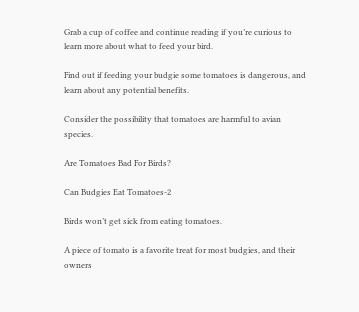Grab a cup of coffee and continue reading if you’re curious to learn more about what to feed your bird.

Find out if feeding your budgie some tomatoes is dangerous, and learn about any potential benefits.

Consider the possibility that tomatoes are harmful to avian species.

Are Tomatoes Bad For Birds?

Can Budgies Eat Tomatoes-2

Birds won’t get sick from eating tomatoes.

A piece of tomato is a favorite treat for most budgies, and their owners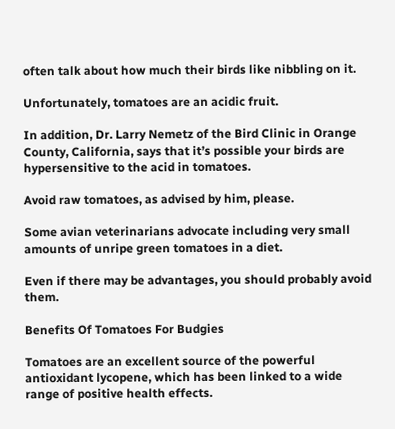often talk about how much their birds like nibbling on it.

Unfortunately, tomatoes are an acidic fruit.

In addition, Dr. Larry Nemetz of the Bird Clinic in Orange County, California, says that it’s possible your birds are hypersensitive to the acid in tomatoes.

Avoid raw tomatoes, as advised by him, please.

Some avian veterinarians advocate including very small amounts of unripe green tomatoes in a diet.

Even if there may be advantages, you should probably avoid them.

Benefits Of Tomatoes For Budgies

Tomatoes are an excellent source of the powerful antioxidant lycopene, which has been linked to a wide range of positive health effects.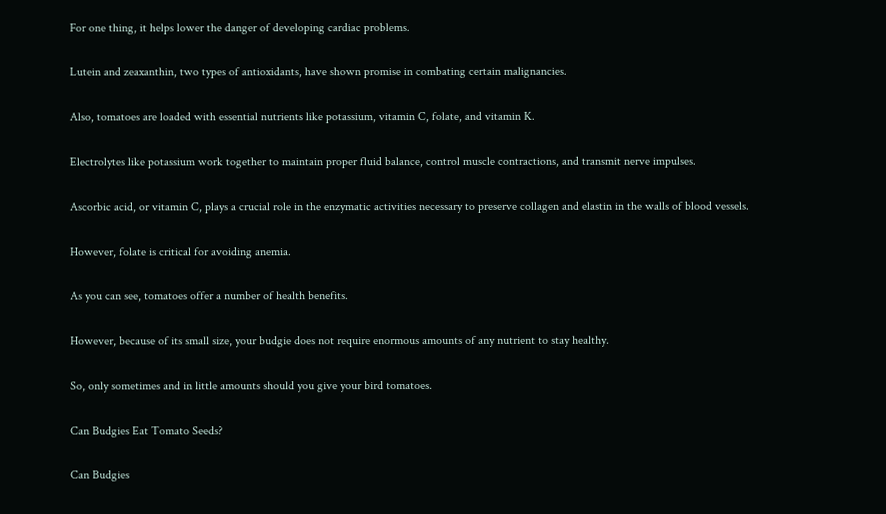For one thing, it helps lower the danger of developing cardiac problems.

Lutein and zeaxanthin, two types of antioxidants, have shown promise in combating certain malignancies.

Also, tomatoes are loaded with essential nutrients like potassium, vitamin C, folate, and vitamin K.

Electrolytes like potassium work together to maintain proper fluid balance, control muscle contractions, and transmit nerve impulses.

Ascorbic acid, or vitamin C, plays a crucial role in the enzymatic activities necessary to preserve collagen and elastin in the walls of blood vessels.

However, folate is critical for avoiding anemia.

As you can see, tomatoes offer a number of health benefits.

However, because of its small size, your budgie does not require enormous amounts of any nutrient to stay healthy.

So, only sometimes and in little amounts should you give your bird tomatoes.

Can Budgies Eat Tomato Seeds?

Can Budgies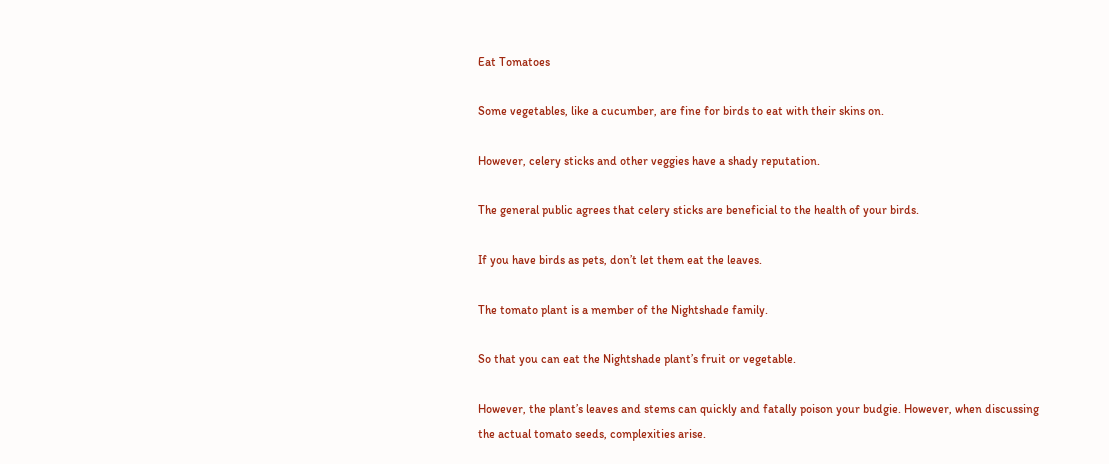Eat Tomatoes

Some vegetables, like a cucumber, are fine for birds to eat with their skins on.

However, celery sticks and other veggies have a shady reputation.

The general public agrees that celery sticks are beneficial to the health of your birds.

If you have birds as pets, don’t let them eat the leaves.

The tomato plant is a member of the Nightshade family.

So that you can eat the Nightshade plant’s fruit or vegetable.

However, the plant’s leaves and stems can quickly and fatally poison your budgie. However, when discussing the actual tomato seeds, complexities arise.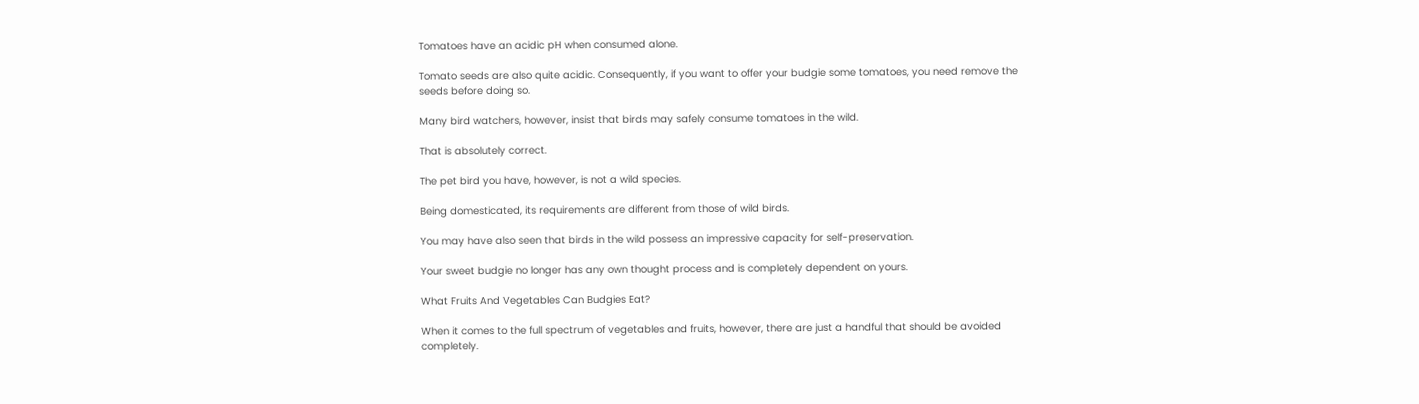Tomatoes have an acidic pH when consumed alone.

Tomato seeds are also quite acidic. Consequently, if you want to offer your budgie some tomatoes, you need remove the seeds before doing so.

Many bird watchers, however, insist that birds may safely consume tomatoes in the wild.

That is absolutely correct.

The pet bird you have, however, is not a wild species.

Being domesticated, its requirements are different from those of wild birds.

You may have also seen that birds in the wild possess an impressive capacity for self-preservation.

Your sweet budgie no longer has any own thought process and is completely dependent on yours.

What Fruits And Vegetables Can Budgies Eat?

When it comes to the full spectrum of vegetables and fruits, however, there are just a handful that should be avoided completely.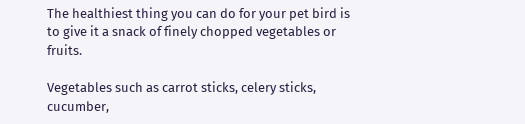The healthiest thing you can do for your pet bird is to give it a snack of finely chopped vegetables or fruits.

Vegetables such as carrot sticks, celery sticks, cucumber,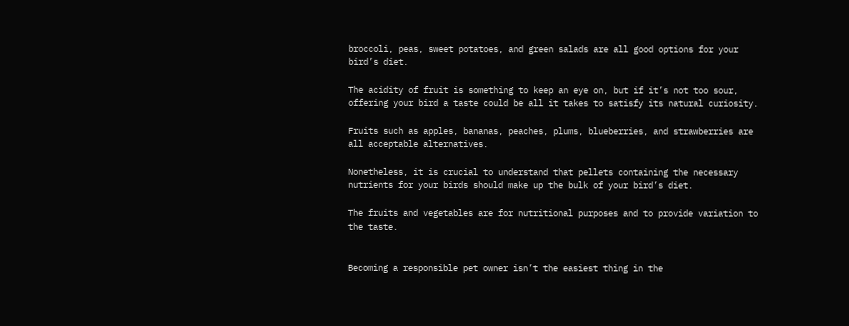broccoli, peas, sweet potatoes, and green salads are all good options for your bird’s diet.

The acidity of fruit is something to keep an eye on, but if it’s not too sour, offering your bird a taste could be all it takes to satisfy its natural curiosity.

Fruits such as apples, bananas, peaches, plums, blueberries, and strawberries are all acceptable alternatives.

Nonetheless, it is crucial to understand that pellets containing the necessary nutrients for your birds should make up the bulk of your bird’s diet.

The fruits and vegetables are for nutritional purposes and to provide variation to the taste.


Becoming a responsible pet owner isn’t the easiest thing in the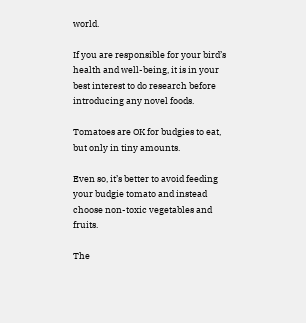world.

If you are responsible for your bird’s health and well-being, it is in your best interest to do research before introducing any novel foods.

Tomatoes are OK for budgies to eat, but only in tiny amounts.

Even so, it’s better to avoid feeding your budgie tomato and instead choose non-toxic vegetables and fruits.

The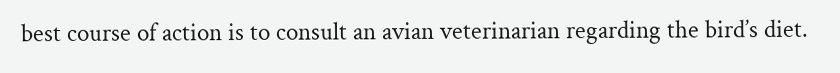best course of action is to consult an avian veterinarian regarding the bird’s diet.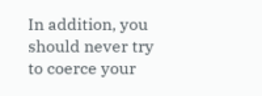In addition, you should never try to coerce your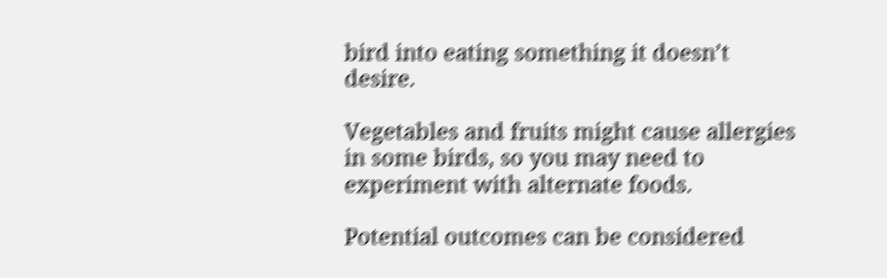bird into eating something it doesn’t desire.

Vegetables and fruits might cause allergies in some birds, so you may need to experiment with alternate foods.

Potential outcomes can be considered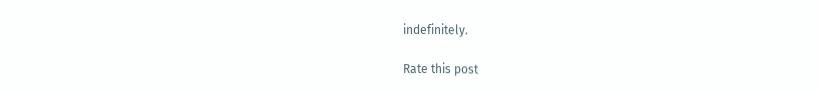indefinitely.

Rate this post